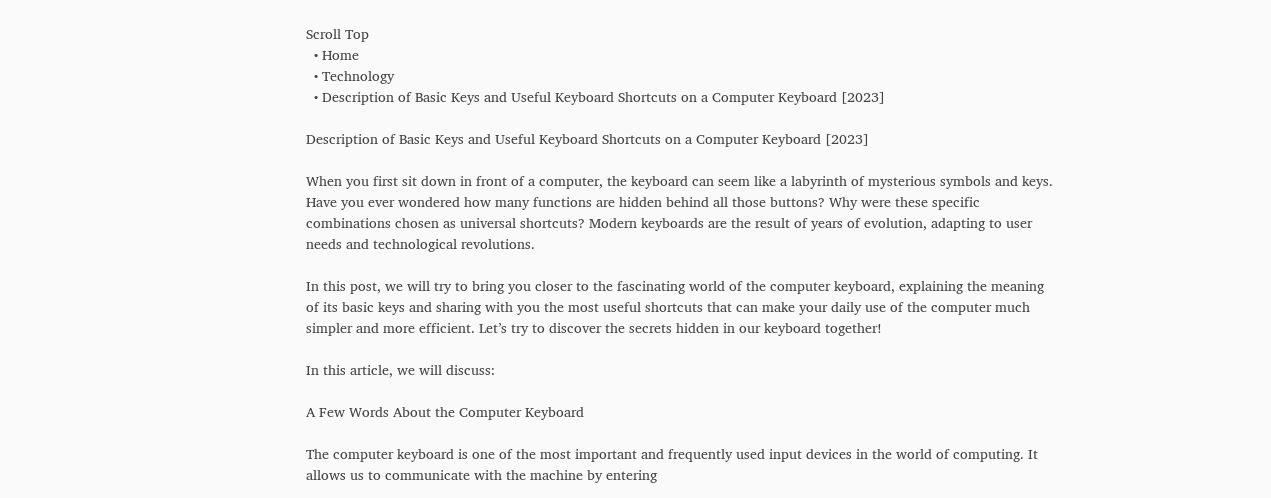Scroll Top
  • Home
  • Technology
  • Description of Basic Keys and Useful Keyboard Shortcuts on a Computer Keyboard [2023]

Description of Basic Keys and Useful Keyboard Shortcuts on a Computer Keyboard [2023]

When you first sit down in front of a computer, the keyboard can seem like a labyrinth of mysterious symbols and keys. Have you ever wondered how many functions are hidden behind all those buttons? Why were these specific combinations chosen as universal shortcuts? Modern keyboards are the result of years of evolution, adapting to user needs and technological revolutions.

In this post, we will try to bring you closer to the fascinating world of the computer keyboard, explaining the meaning of its basic keys and sharing with you the most useful shortcuts that can make your daily use of the computer much simpler and more efficient. Let’s try to discover the secrets hidden in our keyboard together!

In this article, we will discuss:

A Few Words About the Computer Keyboard

The computer keyboard is one of the most important and frequently used input devices in the world of computing. It allows us to communicate with the machine by entering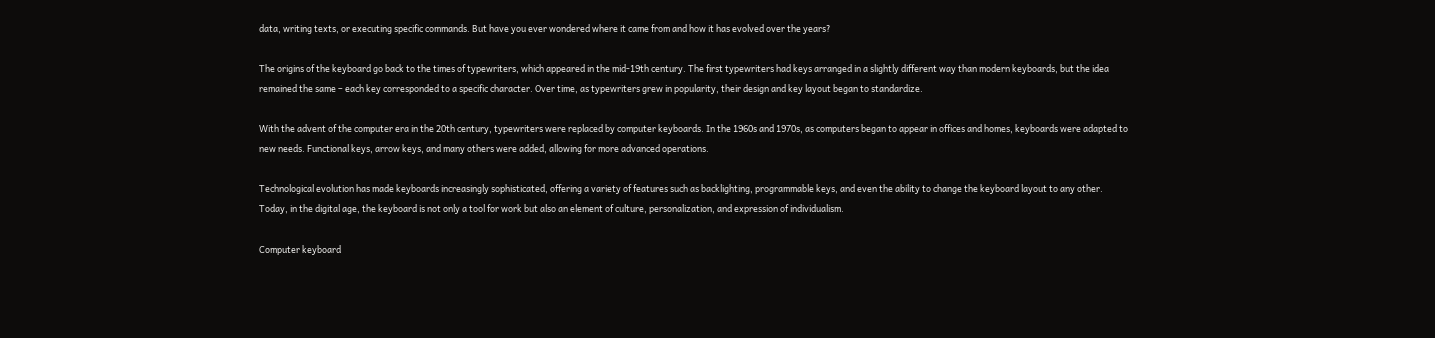data, writing texts, or executing specific commands. But have you ever wondered where it came from and how it has evolved over the years?

The origins of the keyboard go back to the times of typewriters, which appeared in the mid-19th century. The first typewriters had keys arranged in a slightly different way than modern keyboards, but the idea remained the same – each key corresponded to a specific character. Over time, as typewriters grew in popularity, their design and key layout began to standardize.

With the advent of the computer era in the 20th century, typewriters were replaced by computer keyboards. In the 1960s and 1970s, as computers began to appear in offices and homes, keyboards were adapted to new needs. Functional keys, arrow keys, and many others were added, allowing for more advanced operations.

Technological evolution has made keyboards increasingly sophisticated, offering a variety of features such as backlighting, programmable keys, and even the ability to change the keyboard layout to any other. Today, in the digital age, the keyboard is not only a tool for work but also an element of culture, personalization, and expression of individualism.

Computer keyboard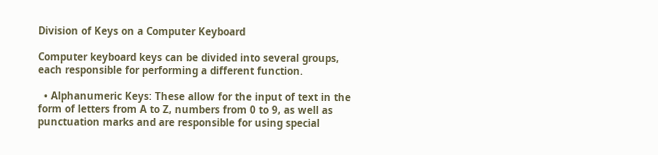Division of Keys on a Computer Keyboard

Computer keyboard keys can be divided into several groups, each responsible for performing a different function.

  • Alphanumeric Keys: These allow for the input of text in the form of letters from A to Z, numbers from 0 to 9, as well as punctuation marks and are responsible for using special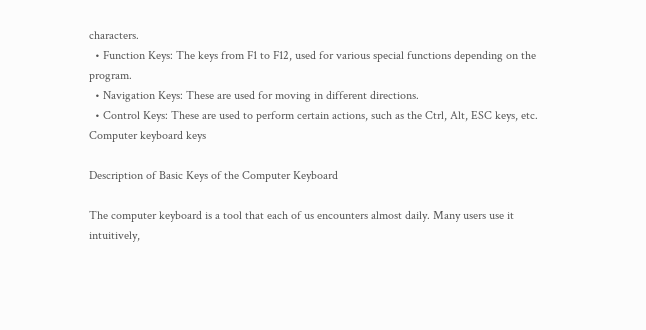characters.
  • Function Keys: The keys from F1 to F12, used for various special functions depending on the program.
  • Navigation Keys: These are used for moving in different directions.
  • Control Keys: These are used to perform certain actions, such as the Ctrl, Alt, ESC keys, etc.
Computer keyboard keys

Description of Basic Keys of the Computer Keyboard

The computer keyboard is a tool that each of us encounters almost daily. Many users use it intuitively,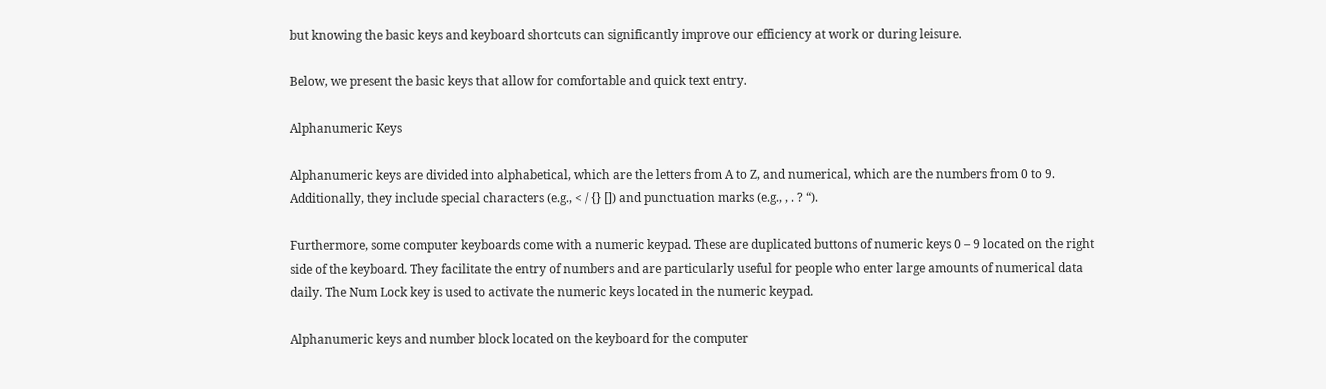but knowing the basic keys and keyboard shortcuts can significantly improve our efficiency at work or during leisure.

Below, we present the basic keys that allow for comfortable and quick text entry.

Alphanumeric Keys

Alphanumeric keys are divided into alphabetical, which are the letters from A to Z, and numerical, which are the numbers from 0 to 9. Additionally, they include special characters (e.g., < / {} []) and punctuation marks (e.g., , . ? “).

Furthermore, some computer keyboards come with a numeric keypad. These are duplicated buttons of numeric keys 0 – 9 located on the right side of the keyboard. They facilitate the entry of numbers and are particularly useful for people who enter large amounts of numerical data daily. The Num Lock key is used to activate the numeric keys located in the numeric keypad.

Alphanumeric keys and number block located on the keyboard for the computer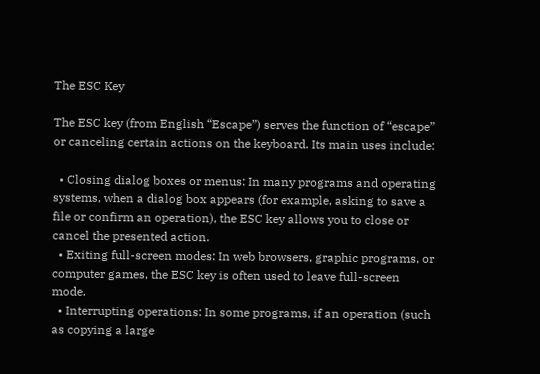The ESC Key

The ESC key (from English “Escape”) serves the function of “escape” or canceling certain actions on the keyboard. Its main uses include:

  • Closing dialog boxes or menus: In many programs and operating systems, when a dialog box appears (for example, asking to save a file or confirm an operation), the ESC key allows you to close or cancel the presented action.
  • Exiting full-screen modes: In web browsers, graphic programs, or computer games, the ESC key is often used to leave full-screen mode.
  • Interrupting operations: In some programs, if an operation (such as copying a large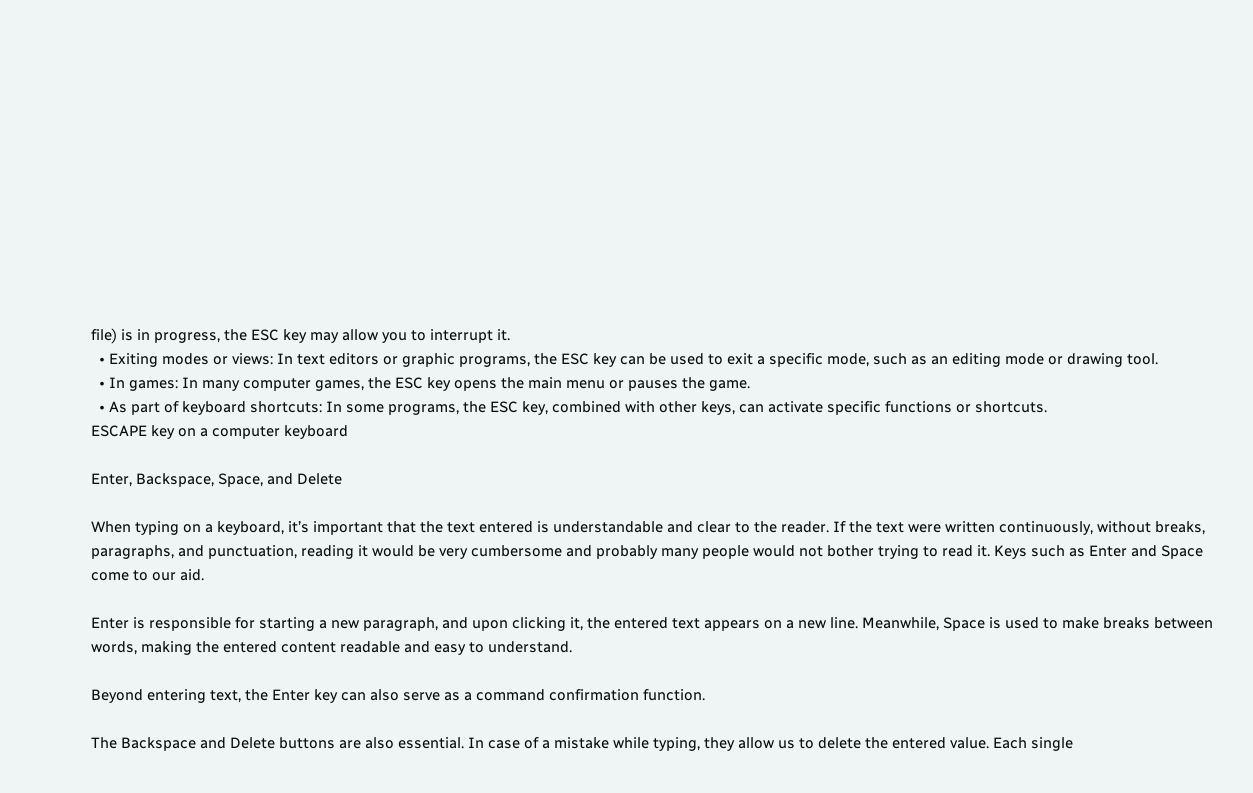file) is in progress, the ESC key may allow you to interrupt it.
  • Exiting modes or views: In text editors or graphic programs, the ESC key can be used to exit a specific mode, such as an editing mode or drawing tool.
  • In games: In many computer games, the ESC key opens the main menu or pauses the game.
  • As part of keyboard shortcuts: In some programs, the ESC key, combined with other keys, can activate specific functions or shortcuts.
ESCAPE key on a computer keyboard

Enter, Backspace, Space, and Delete

When typing on a keyboard, it’s important that the text entered is understandable and clear to the reader. If the text were written continuously, without breaks, paragraphs, and punctuation, reading it would be very cumbersome and probably many people would not bother trying to read it. Keys such as Enter and Space come to our aid.

Enter is responsible for starting a new paragraph, and upon clicking it, the entered text appears on a new line. Meanwhile, Space is used to make breaks between words, making the entered content readable and easy to understand.

Beyond entering text, the Enter key can also serve as a command confirmation function.

The Backspace and Delete buttons are also essential. In case of a mistake while typing, they allow us to delete the entered value. Each single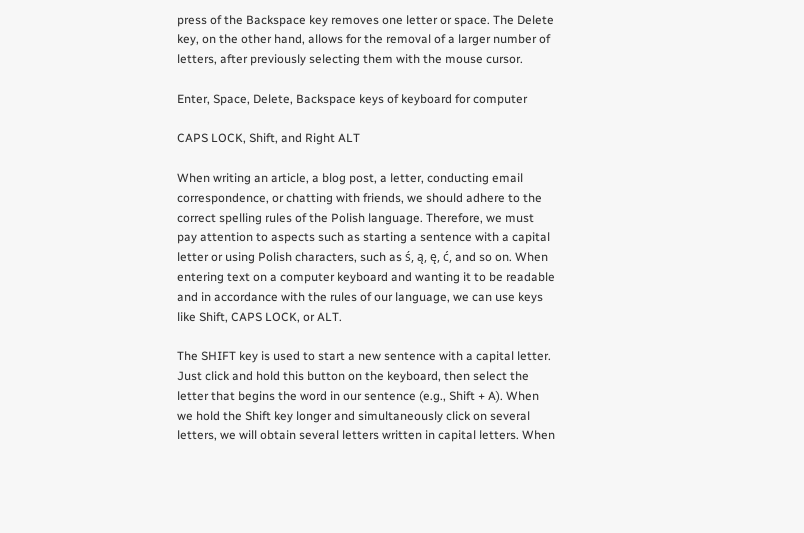press of the Backspace key removes one letter or space. The Delete key, on the other hand, allows for the removal of a larger number of letters, after previously selecting them with the mouse cursor.

Enter, Space, Delete, Backspace keys of keyboard for computer

CAPS LOCK, Shift, and Right ALT

When writing an article, a blog post, a letter, conducting email correspondence, or chatting with friends, we should adhere to the correct spelling rules of the Polish language. Therefore, we must pay attention to aspects such as starting a sentence with a capital letter or using Polish characters, such as ś, ą, ę, ć, and so on. When entering text on a computer keyboard and wanting it to be readable and in accordance with the rules of our language, we can use keys like Shift, CAPS LOCK, or ALT.

The SHIFT key is used to start a new sentence with a capital letter. Just click and hold this button on the keyboard, then select the letter that begins the word in our sentence (e.g., Shift + A). When we hold the Shift key longer and simultaneously click on several letters, we will obtain several letters written in capital letters. When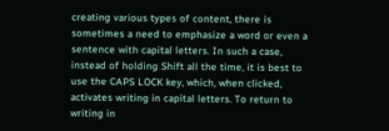creating various types of content, there is sometimes a need to emphasize a word or even a sentence with capital letters. In such a case, instead of holding Shift all the time, it is best to use the CAPS LOCK key, which, when clicked, activates writing in capital letters. To return to writing in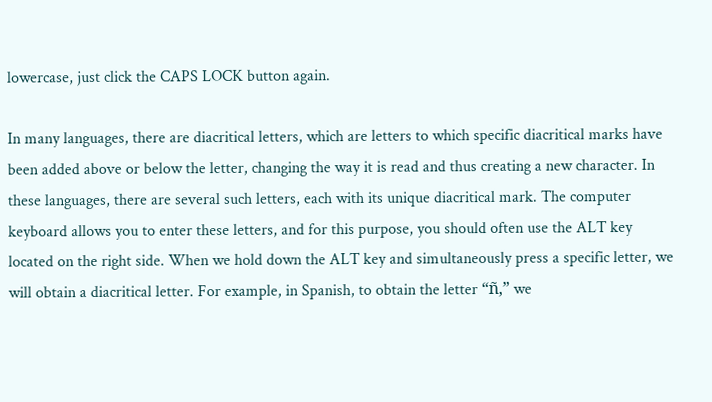lowercase, just click the CAPS LOCK button again.

In many languages, there are diacritical letters, which are letters to which specific diacritical marks have been added above or below the letter, changing the way it is read and thus creating a new character. In these languages, there are several such letters, each with its unique diacritical mark. The computer keyboard allows you to enter these letters, and for this purpose, you should often use the ALT key located on the right side. When we hold down the ALT key and simultaneously press a specific letter, we will obtain a diacritical letter. For example, in Spanish, to obtain the letter “ñ,” we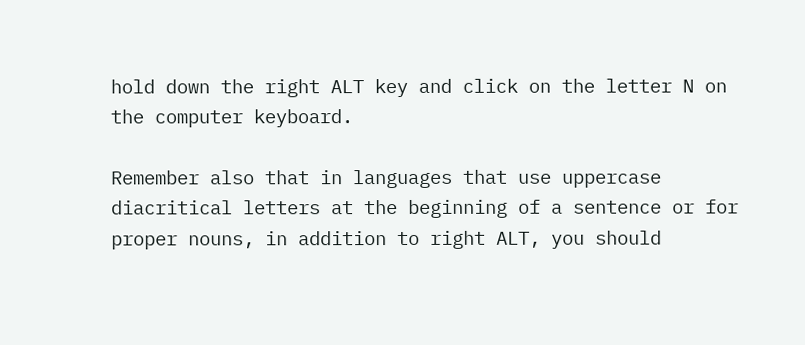hold down the right ALT key and click on the letter N on the computer keyboard.

Remember also that in languages that use uppercase diacritical letters at the beginning of a sentence or for proper nouns, in addition to right ALT, you should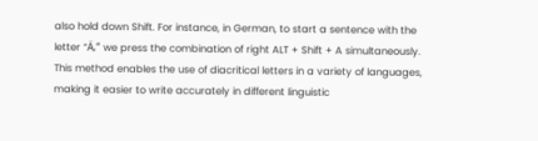also hold down Shift. For instance, in German, to start a sentence with the letter “Ä,” we press the combination of right ALT + Shift + A simultaneously. This method enables the use of diacritical letters in a variety of languages, making it easier to write accurately in different linguistic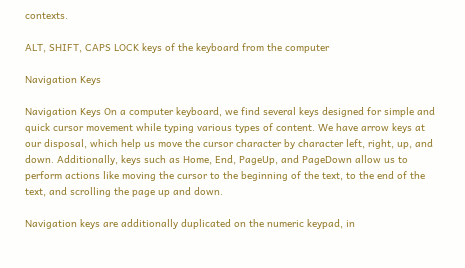contexts.

ALT, SHIFT, CAPS LOCK keys of the keyboard from the computer

Navigation Keys

Navigation Keys On a computer keyboard, we find several keys designed for simple and quick cursor movement while typing various types of content. We have arrow keys at our disposal, which help us move the cursor character by character left, right, up, and down. Additionally, keys such as Home, End, PageUp, and PageDown allow us to perform actions like moving the cursor to the beginning of the text, to the end of the text, and scrolling the page up and down.

Navigation keys are additionally duplicated on the numeric keypad, in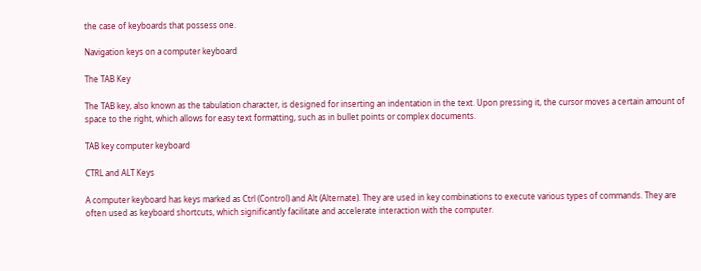the case of keyboards that possess one.

Navigation keys on a computer keyboard

The TAB Key

The TAB key, also known as the tabulation character, is designed for inserting an indentation in the text. Upon pressing it, the cursor moves a certain amount of space to the right, which allows for easy text formatting, such as in bullet points or complex documents.

TAB key computer keyboard

CTRL and ALT Keys

A computer keyboard has keys marked as Ctrl (Control) and Alt (Alternate). They are used in key combinations to execute various types of commands. They are often used as keyboard shortcuts, which significantly facilitate and accelerate interaction with the computer.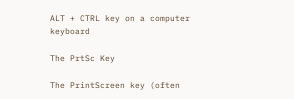ALT + CTRL key on a computer keyboard

The PrtSc Key

The PrintScreen key (often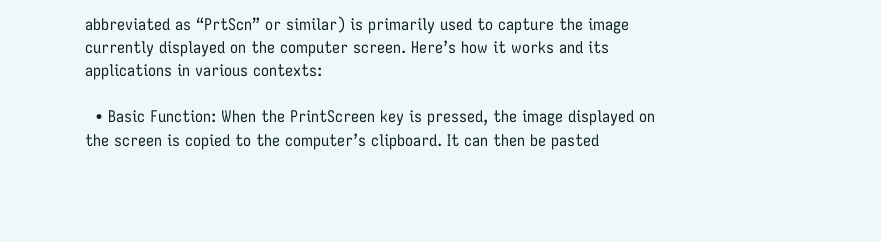abbreviated as “PrtScn” or similar) is primarily used to capture the image currently displayed on the computer screen. Here’s how it works and its applications in various contexts:

  • Basic Function: When the PrintScreen key is pressed, the image displayed on the screen is copied to the computer’s clipboard. It can then be pasted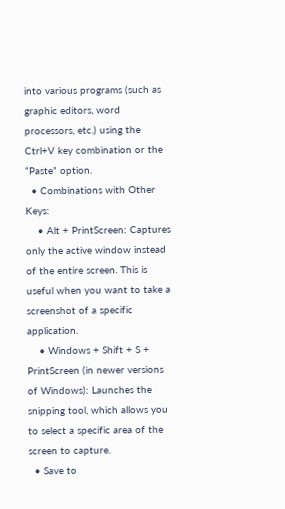into various programs (such as graphic editors, word processors, etc.) using the Ctrl+V key combination or the “Paste” option.
  • Combinations with Other Keys:
    • Alt + PrintScreen: Captures only the active window instead of the entire screen. This is useful when you want to take a screenshot of a specific application.
    • Windows + Shift + S + PrintScreen (in newer versions of Windows): Launches the snipping tool, which allows you to select a specific area of the screen to capture.
  • Save to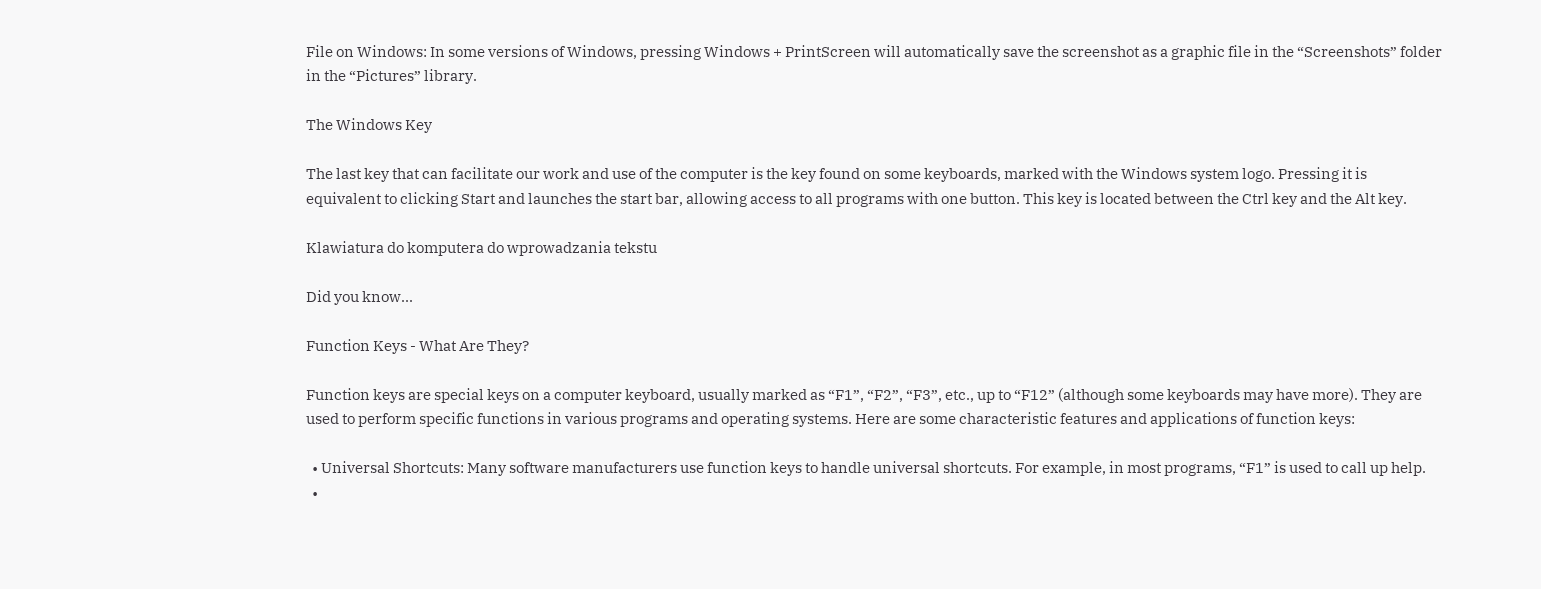File on Windows: In some versions of Windows, pressing Windows + PrintScreen will automatically save the screenshot as a graphic file in the “Screenshots” folder in the “Pictures” library.

The Windows Key

The last key that can facilitate our work and use of the computer is the key found on some keyboards, marked with the Windows system logo. Pressing it is equivalent to clicking Start and launches the start bar, allowing access to all programs with one button. This key is located between the Ctrl key and the Alt key.

Klawiatura do komputera do wprowadzania tekstu

Did you know...

Function Keys - What Are They?

Function keys are special keys on a computer keyboard, usually marked as “F1”, “F2”, “F3”, etc., up to “F12” (although some keyboards may have more). They are used to perform specific functions in various programs and operating systems. Here are some characteristic features and applications of function keys:

  • Universal Shortcuts: Many software manufacturers use function keys to handle universal shortcuts. For example, in most programs, “F1” is used to call up help.
  •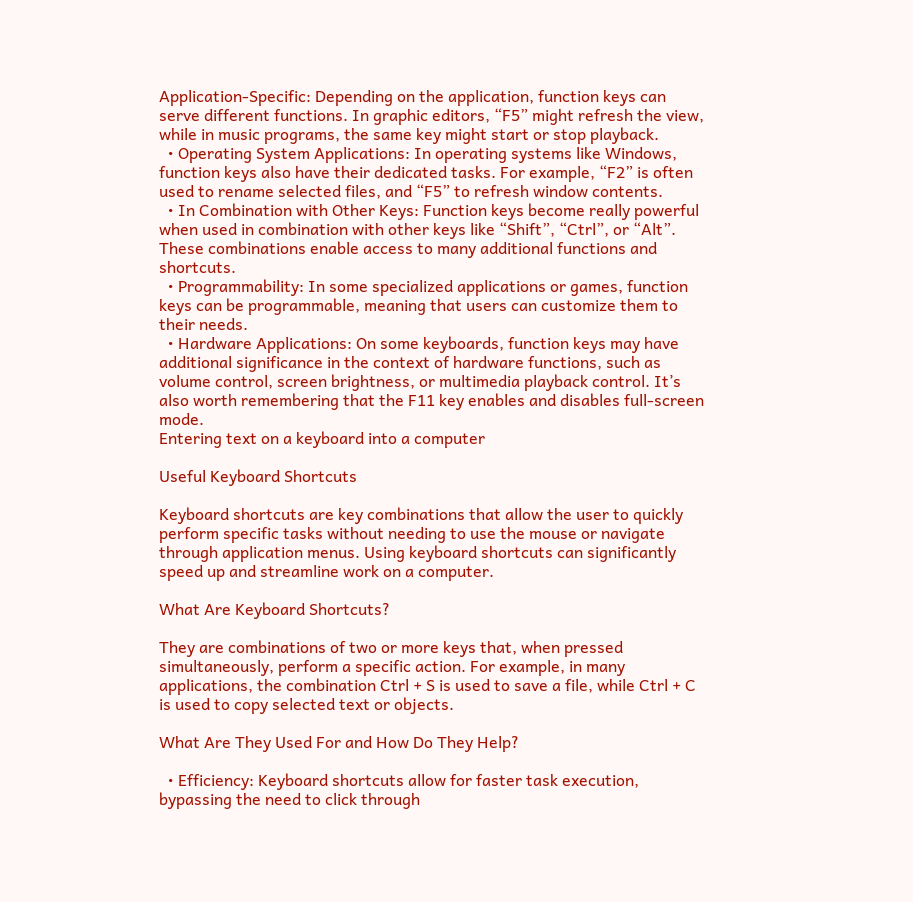Application-Specific: Depending on the application, function keys can serve different functions. In graphic editors, “F5” might refresh the view, while in music programs, the same key might start or stop playback.
  • Operating System Applications: In operating systems like Windows, function keys also have their dedicated tasks. For example, “F2” is often used to rename selected files, and “F5” to refresh window contents.
  • In Combination with Other Keys: Function keys become really powerful when used in combination with other keys like “Shift”, “Ctrl”, or “Alt”. These combinations enable access to many additional functions and shortcuts.
  • Programmability: In some specialized applications or games, function keys can be programmable, meaning that users can customize them to their needs.
  • Hardware Applications: On some keyboards, function keys may have additional significance in the context of hardware functions, such as volume control, screen brightness, or multimedia playback control. It’s also worth remembering that the F11 key enables and disables full-screen mode.
Entering text on a keyboard into a computer

Useful Keyboard Shortcuts

Keyboard shortcuts are key combinations that allow the user to quickly perform specific tasks without needing to use the mouse or navigate through application menus. Using keyboard shortcuts can significantly speed up and streamline work on a computer.

What Are Keyboard Shortcuts?

They are combinations of two or more keys that, when pressed simultaneously, perform a specific action. For example, in many applications, the combination Ctrl + S is used to save a file, while Ctrl + C is used to copy selected text or objects.

What Are They Used For and How Do They Help?

  • Efficiency: Keyboard shortcuts allow for faster task execution, bypassing the need to click through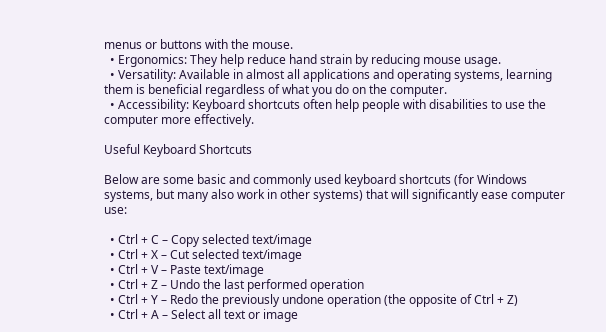menus or buttons with the mouse.
  • Ergonomics: They help reduce hand strain by reducing mouse usage.
  • Versatility: Available in almost all applications and operating systems, learning them is beneficial regardless of what you do on the computer.
  • Accessibility: Keyboard shortcuts often help people with disabilities to use the computer more effectively.

Useful Keyboard Shortcuts

Below are some basic and commonly used keyboard shortcuts (for Windows systems, but many also work in other systems) that will significantly ease computer use:

  • Ctrl + C – Copy selected text/image
  • Ctrl + X – Cut selected text/image
  • Ctrl + V – Paste text/image
  • Ctrl + Z – Undo the last performed operation
  • Ctrl + Y – Redo the previously undone operation (the opposite of Ctrl + Z)
  • Ctrl + A – Select all text or image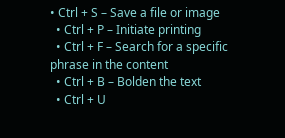• Ctrl + S – Save a file or image
  • Ctrl + P – Initiate printing
  • Ctrl + F – Search for a specific phrase in the content
  • Ctrl + B – Bolden the text
  • Ctrl + U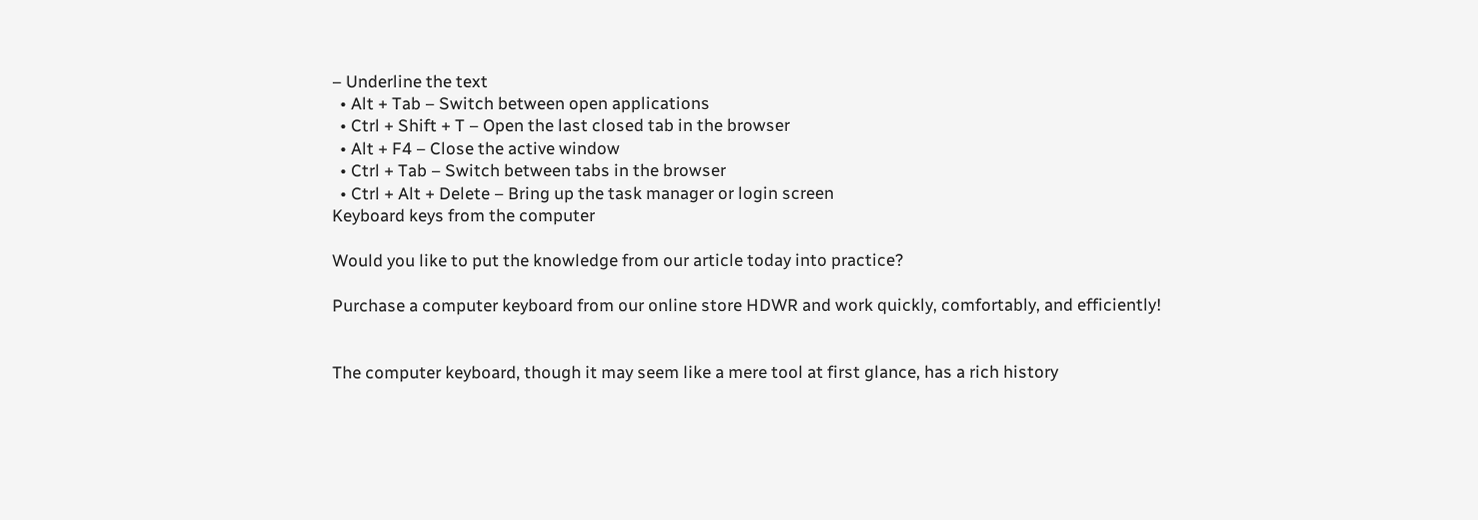– Underline the text
  • Alt + Tab – Switch between open applications
  • Ctrl + Shift + T – Open the last closed tab in the browser
  • Alt + F4 – Close the active window
  • Ctrl + Tab – Switch between tabs in the browser
  • Ctrl + Alt + Delete – Bring up the task manager or login screen
Keyboard keys from the computer

Would you like to put the knowledge from our article today into practice?

Purchase a computer keyboard from our online store HDWR and work quickly, comfortably, and efficiently!


The computer keyboard, though it may seem like a mere tool at first glance, has a rich history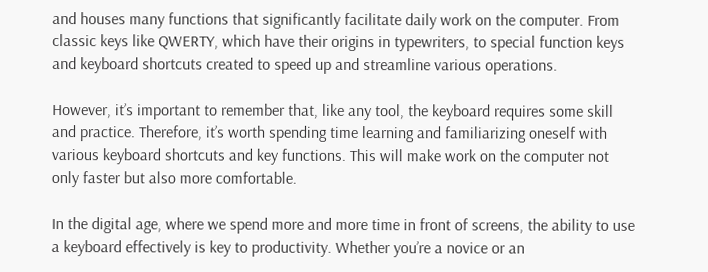and houses many functions that significantly facilitate daily work on the computer. From classic keys like QWERTY, which have their origins in typewriters, to special function keys and keyboard shortcuts created to speed up and streamline various operations.

However, it’s important to remember that, like any tool, the keyboard requires some skill and practice. Therefore, it’s worth spending time learning and familiarizing oneself with various keyboard shortcuts and key functions. This will make work on the computer not only faster but also more comfortable.

In the digital age, where we spend more and more time in front of screens, the ability to use a keyboard effectively is key to productivity. Whether you’re a novice or an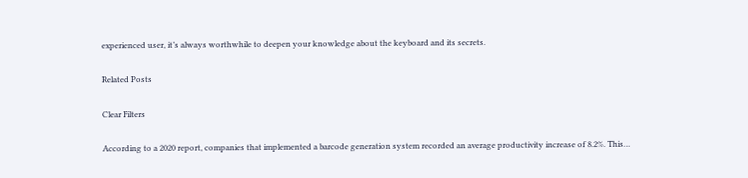experienced user, it’s always worthwhile to deepen your knowledge about the keyboard and its secrets.

Related Posts

Clear Filters

According to a 2020 report, companies that implemented a barcode generation system recorded an average productivity increase of 8.2%. This…